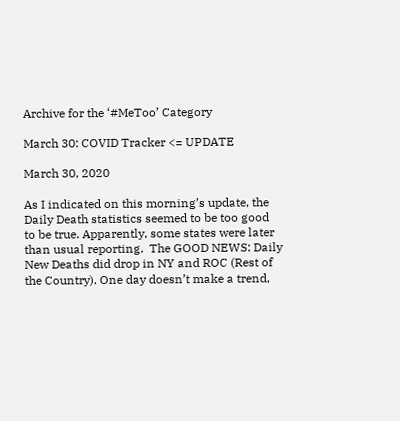Archive for the ‘#MeToo’ Category

March 30: COVID Tracker <= UPDATE

March 30, 2020

As I indicated on this morning’s update, the Daily Death statistics seemed to be too good to be true. Apparently, some states were later than usual reporting.  The GOOD NEWS: Daily New Deaths did drop in NY and ROC (Rest of the Country). One day doesn’t make a trend,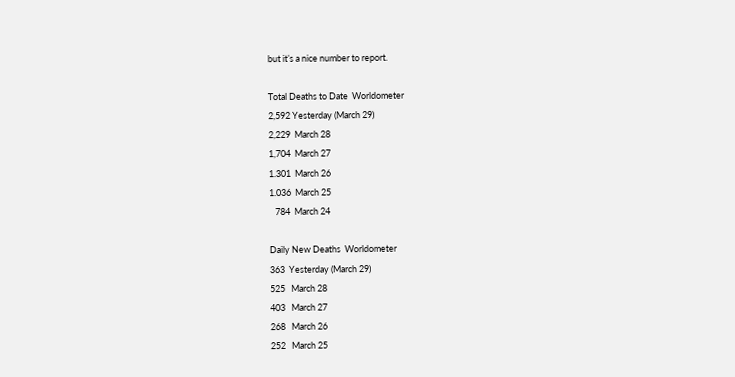but it’s a nice number to report.

Total Deaths to Date  Worldometer
2,592 Yesterday (March 29)
2,229  March 28
1,704  March 27
1.301  March 26
1.036  March 25
   784  March 24

Daily New Deaths  Worldometer
363  Yesterday (March 29)
525   March 28
403   March 27
268   March 26
252   March 25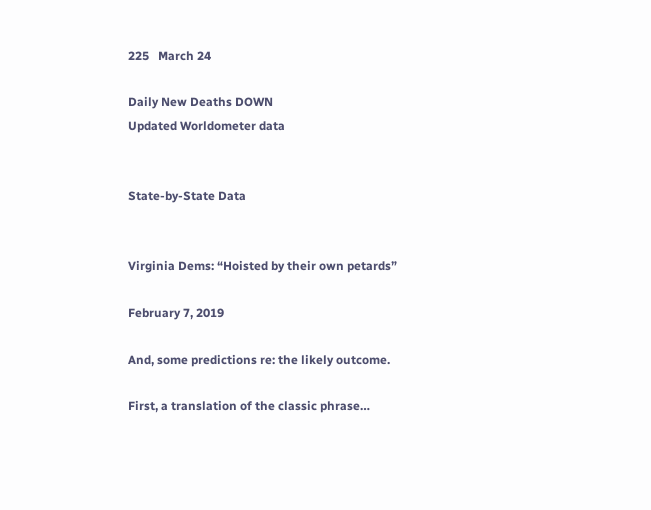225   March 24

Daily New Deaths DOWN
Updated Worldometer data


State-by-State Data


Virginia Dems: “Hoisted by their own petards”

February 7, 2019

And, some predictions re: the likely outcome.

First, a translation of the classic phrase…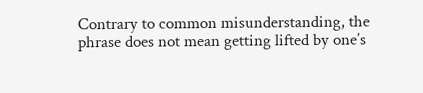Contrary to common misunderstanding, the phrase does not mean getting lifted by one’s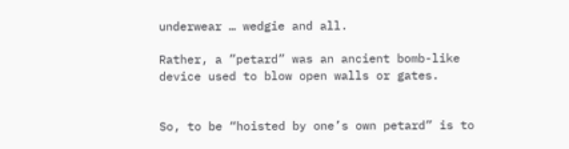underwear … wedgie and all.

Rather, a ”petard” was an ancient bomb-like device used to blow open walls or gates.


So, to be “hoisted by one’s own petard” is to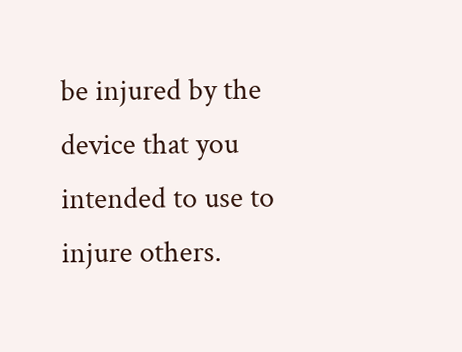be injured by the device that you intended to use to injure others.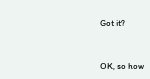Got it?


OK, so how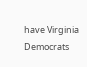have Virginia Democrats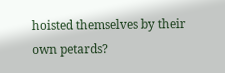hoisted themselves by their own petards?